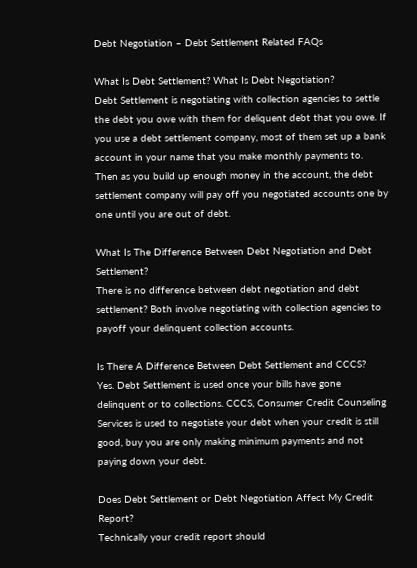Debt Negotiation – Debt Settlement Related FAQs

What Is Debt Settlement? What Is Debt Negotiation?
Debt Settlement is negotiating with collection agencies to settle the debt you owe with them for deliquent debt that you owe. If you use a debt settlement company, most of them set up a bank account in your name that you make monthly payments to. Then as you build up enough money in the account, the debt settlement company will pay off you negotiated accounts one by one until you are out of debt.

What Is The Difference Between Debt Negotiation and Debt Settlement?
There is no difference between debt negotiation and debt settlement? Both involve negotiating with collection agencies to payoff your delinquent collection accounts.

Is There A Difference Between Debt Settlement and CCCS?
Yes. Debt Settlement is used once your bills have gone delinquent or to collections. CCCS, Consumer Credit Counseling Services is used to negotiate your debt when your credit is still good, buy you are only making minimum payments and not paying down your debt.

Does Debt Settlement or Debt Negotiation Affect My Credit Report?
Technically your credit report should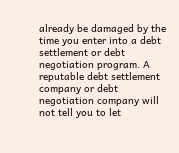already be damaged by the time you enter into a debt settlement or debt negotiation program. A reputable debt settlement company or debt negotiation company will not tell you to let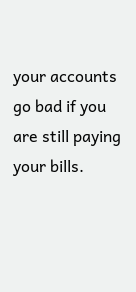your accounts go bad if you are still paying your bills.